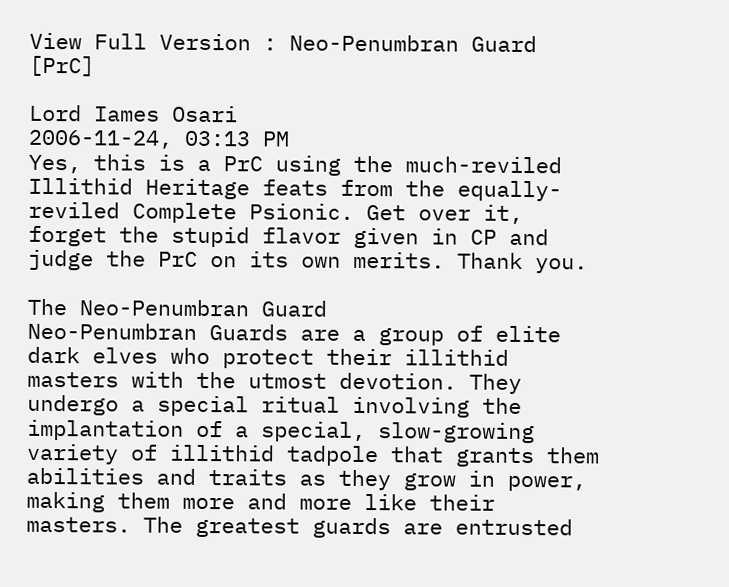View Full Version : Neo-Penumbran Guard [PrC]

Lord Iames Osari
2006-11-24, 03:13 PM
Yes, this is a PrC using the much-reviled Illithid Heritage feats from the equally-reviled Complete Psionic. Get over it, forget the stupid flavor given in CP and judge the PrC on its own merits. Thank you.

The Neo-Penumbran Guard
Neo-Penumbran Guards are a group of elite dark elves who protect their illithid masters with the utmost devotion. They undergo a special ritual involving the implantation of a special, slow-growing variety of illithid tadpole that grants them abilities and traits as they grow in power, making them more and more like their masters. The greatest guards are entrusted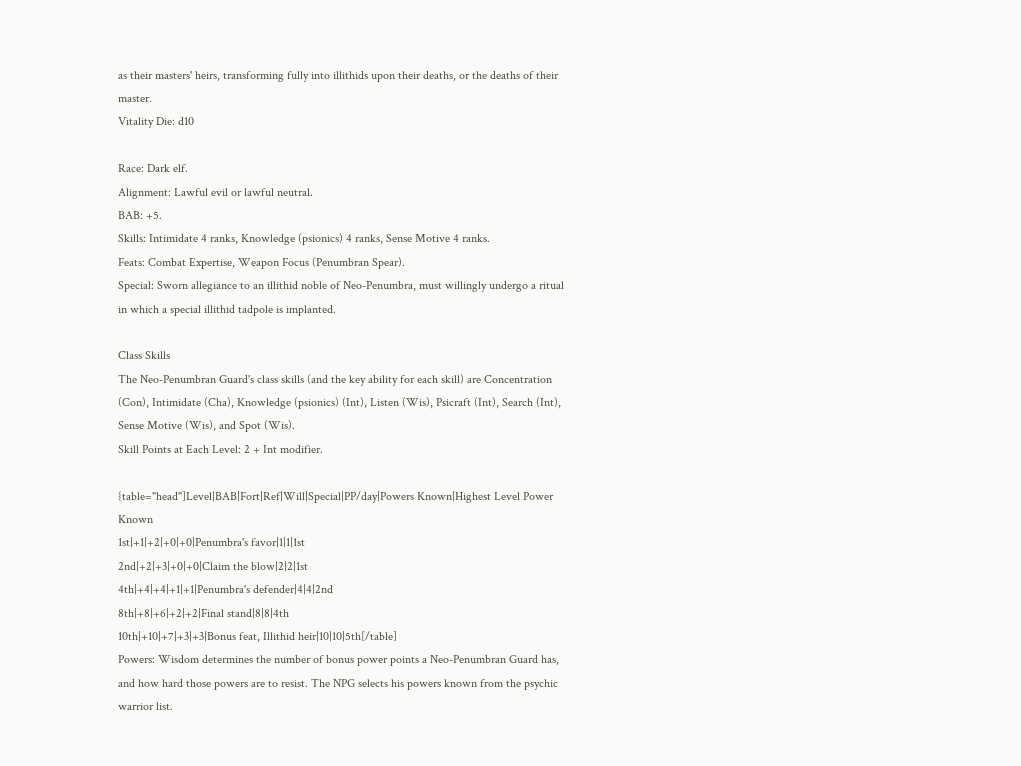as their masters' heirs, transforming fully into illithids upon their deaths, or the deaths of their master.
Vitality Die: d10

Race: Dark elf.
Alignment: Lawful evil or lawful neutral.
BAB: +5.
Skills: Intimidate 4 ranks, Knowledge (psionics) 4 ranks, Sense Motive 4 ranks.
Feats: Combat Expertise, Weapon Focus (Penumbran Spear).
Special: Sworn allegiance to an illithid noble of Neo-Penumbra, must willingly undergo a ritual in which a special illithid tadpole is implanted.

Class Skills
The Neo-Penumbran Guard's class skills (and the key ability for each skill) are Concentration (Con), Intimidate (Cha), Knowledge (psionics) (Int), Listen (Wis), Psicraft (Int), Search (Int), Sense Motive (Wis), and Spot (Wis).
Skill Points at Each Level: 2 + Int modifier.

{table="head"]Level|BAB|Fort|Ref|Will|Special|PP/day|Powers Known|Highest Level Power Known
1st|+1|+2|+0|+0|Penumbra's favor|1|1|1st
2nd|+2|+3|+0|+0|Claim the blow|2|2|1st
4th|+4|+4|+1|+1|Penumbra's defender|4|4|2nd
8th|+8|+6|+2|+2|Final stand|8|8|4th
10th|+10|+7|+3|+3|Bonus feat, Illithid heir|10|10|5th[/table]
Powers: Wisdom determines the number of bonus power points a Neo-Penumbran Guard has, and how hard those powers are to resist. The NPG selects his powers known from the psychic warrior list.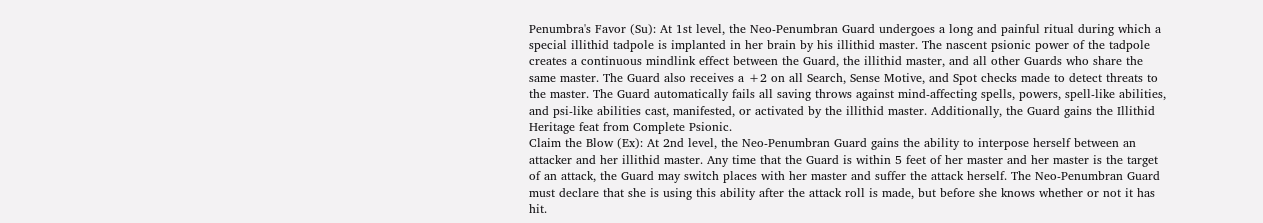Penumbra's Favor (Su): At 1st level, the Neo-Penumbran Guard undergoes a long and painful ritual during which a special illithid tadpole is implanted in her brain by his illithid master. The nascent psionic power of the tadpole creates a continuous mindlink effect between the Guard, the illithid master, and all other Guards who share the same master. The Guard also receives a +2 on all Search, Sense Motive, and Spot checks made to detect threats to the master. The Guard automatically fails all saving throws against mind-affecting spells, powers, spell-like abilities, and psi-like abilities cast, manifested, or activated by the illithid master. Additionally, the Guard gains the Illithid Heritage feat from Complete Psionic.
Claim the Blow (Ex): At 2nd level, the Neo-Penumbran Guard gains the ability to interpose herself between an attacker and her illithid master. Any time that the Guard is within 5 feet of her master and her master is the target of an attack, the Guard may switch places with her master and suffer the attack herself. The Neo-Penumbran Guard must declare that she is using this ability after the attack roll is made, but before she knows whether or not it has hit.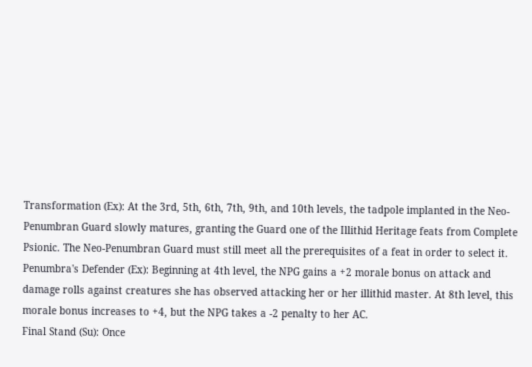Transformation (Ex): At the 3rd, 5th, 6th, 7th, 9th, and 10th levels, the tadpole implanted in the Neo-Penumbran Guard slowly matures, granting the Guard one of the Illithid Heritage feats from Complete Psionic. The Neo-Penumbran Guard must still meet all the prerequisites of a feat in order to select it.
Penumbra's Defender (Ex): Beginning at 4th level, the NPG gains a +2 morale bonus on attack and damage rolls against creatures she has observed attacking her or her illithid master. At 8th level, this morale bonus increases to +4, but the NPG takes a -2 penalty to her AC.
Final Stand (Su): Once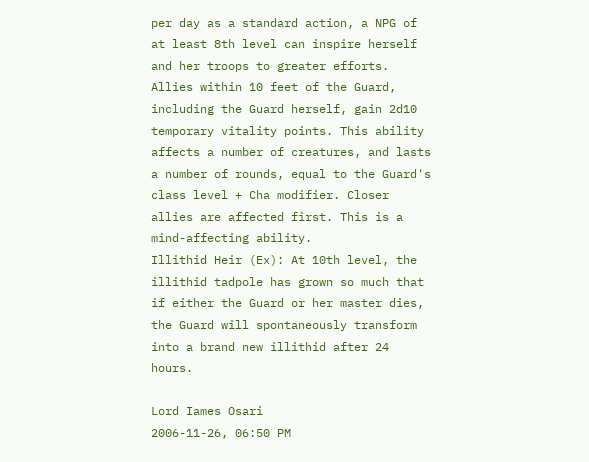per day as a standard action, a NPG of at least 8th level can inspire herself and her troops to greater efforts. Allies within 10 feet of the Guard, including the Guard herself, gain 2d10 temporary vitality points. This ability affects a number of creatures, and lasts a number of rounds, equal to the Guard's class level + Cha modifier. Closer allies are affected first. This is a mind-affecting ability.
Illithid Heir (Ex): At 10th level, the illithid tadpole has grown so much that if either the Guard or her master dies, the Guard will spontaneously transform into a brand new illithid after 24 hours.

Lord Iames Osari
2006-11-26, 06:50 PM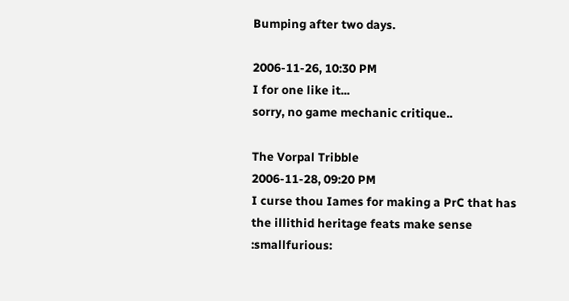Bumping after two days.

2006-11-26, 10:30 PM
I for one like it...
sorry, no game mechanic critique..

The Vorpal Tribble
2006-11-28, 09:20 PM
I curse thou Iames for making a PrC that has the illithid heritage feats make sense :smallfurious: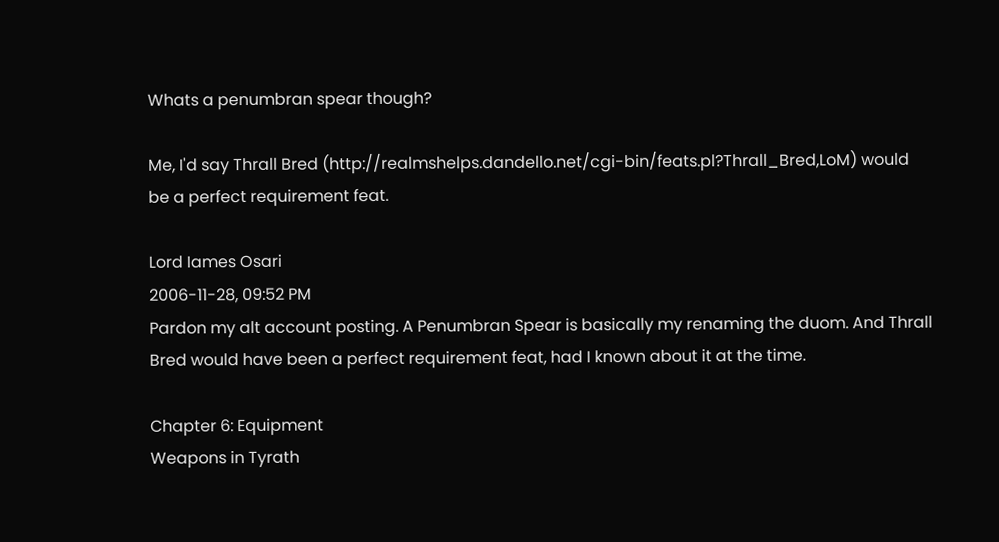Whats a penumbran spear though?

Me, I'd say Thrall Bred (http://realmshelps.dandello.net/cgi-bin/feats.pl?Thrall_Bred,LoM) would be a perfect requirement feat.

Lord Iames Osari
2006-11-28, 09:52 PM
Pardon my alt account posting. A Penumbran Spear is basically my renaming the duom. And Thrall Bred would have been a perfect requirement feat, had I known about it at the time.

Chapter 6: Equipment
Weapons in Tyrath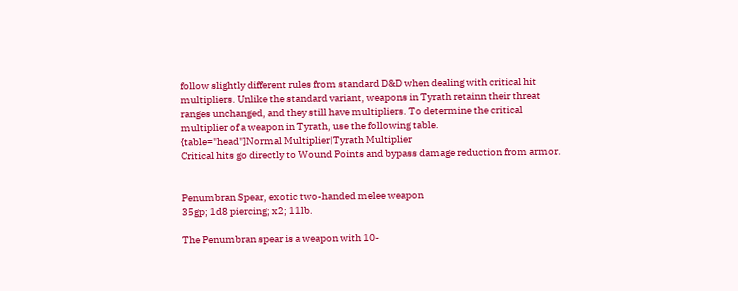follow slightly different rules from standard D&D when dealing with critical hit multipliers. Unlike the standard variant, weapons in Tyrath retainn their threat ranges unchanged, and they still have multipliers. To determine the critical multiplier of a weapon in Tyrath, use the following table.
{table="head"]Normal Multiplier|Tyrath Multiplier
Critical hits go directly to Wound Points and bypass damage reduction from armor.


Penumbran Spear, exotic two-handed melee weapon
35gp; 1d8 piercing; x2; 11lb.

The Penumbran spear is a weapon with 10-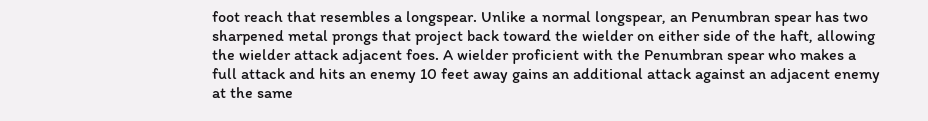foot reach that resembles a longspear. Unlike a normal longspear, an Penumbran spear has two sharpened metal prongs that project back toward the wielder on either side of the haft, allowing the wielder attack adjacent foes. A wielder proficient with the Penumbran spear who makes a full attack and hits an enemy 10 feet away gains an additional attack against an adjacent enemy at the same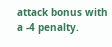attack bonus with a -4 penalty.